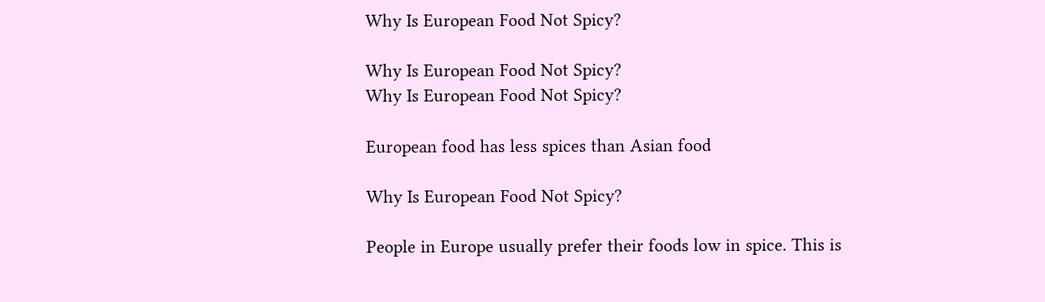Why Is European Food Not Spicy?

Why Is European Food Not Spicy?
Why Is European Food Not Spicy?

European food has less spices than Asian food

Why Is European Food Not Spicy?

People in Europe usually prefer their foods low in spice. This is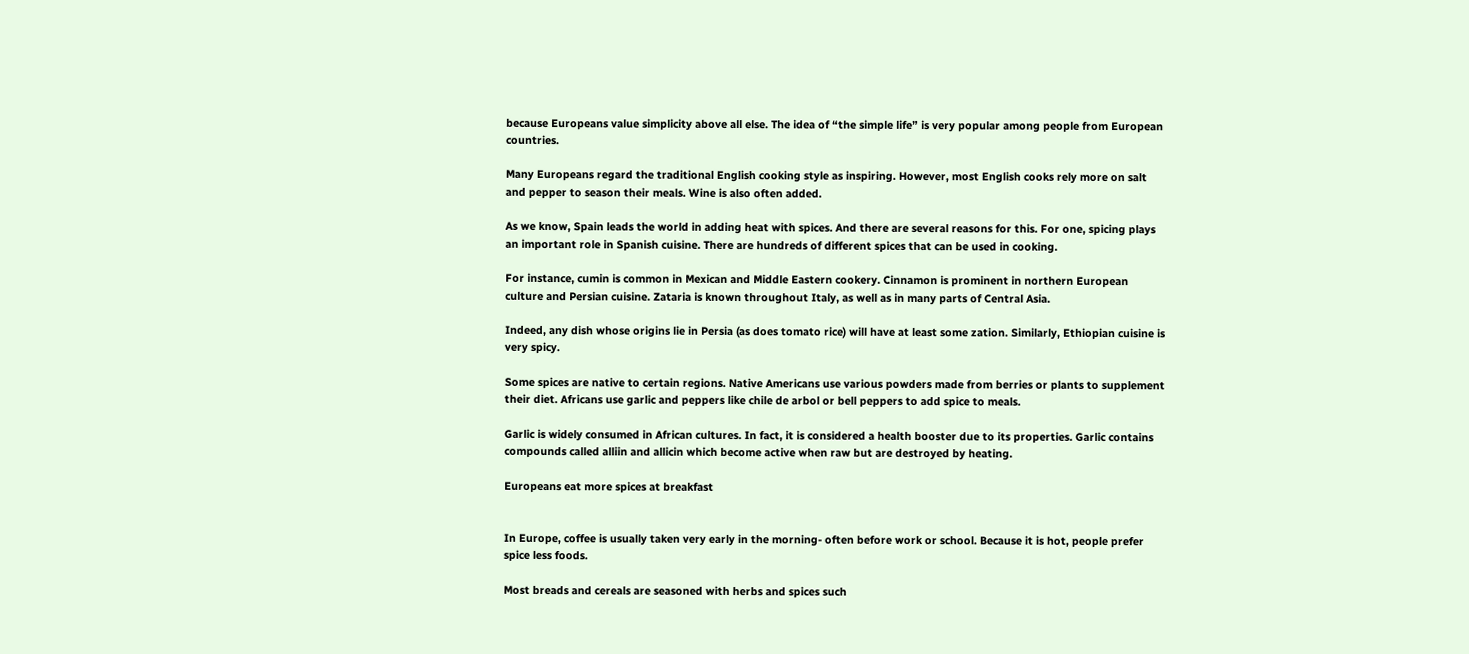because Europeans value simplicity above all else. The idea of “the simple life” is very popular among people from European countries.

Many Europeans regard the traditional English cooking style as inspiring. However, most English cooks rely more on salt and pepper to season their meals. Wine is also often added.

As we know, Spain leads the world in adding heat with spices. And there are several reasons for this. For one, spicing plays an important role in Spanish cuisine. There are hundreds of different spices that can be used in cooking.

For instance, cumin is common in Mexican and Middle Eastern cookery. Cinnamon is prominent in northern European culture and Persian cuisine. Zataria is known throughout Italy, as well as in many parts of Central Asia.

Indeed, any dish whose origins lie in Persia (as does tomato rice) will have at least some zation. Similarly, Ethiopian cuisine is very spicy.

Some spices are native to certain regions. Native Americans use various powders made from berries or plants to supplement their diet. Africans use garlic and peppers like chile de arbol or bell peppers to add spice to meals.

Garlic is widely consumed in African cultures. In fact, it is considered a health booster due to its properties. Garlic contains compounds called alliin and allicin which become active when raw but are destroyed by heating.

Europeans eat more spices at breakfast


In Europe, coffee is usually taken very early in the morning- often before work or school. Because it is hot, people prefer spice less foods.

Most breads and cereals are seasoned with herbs and spices such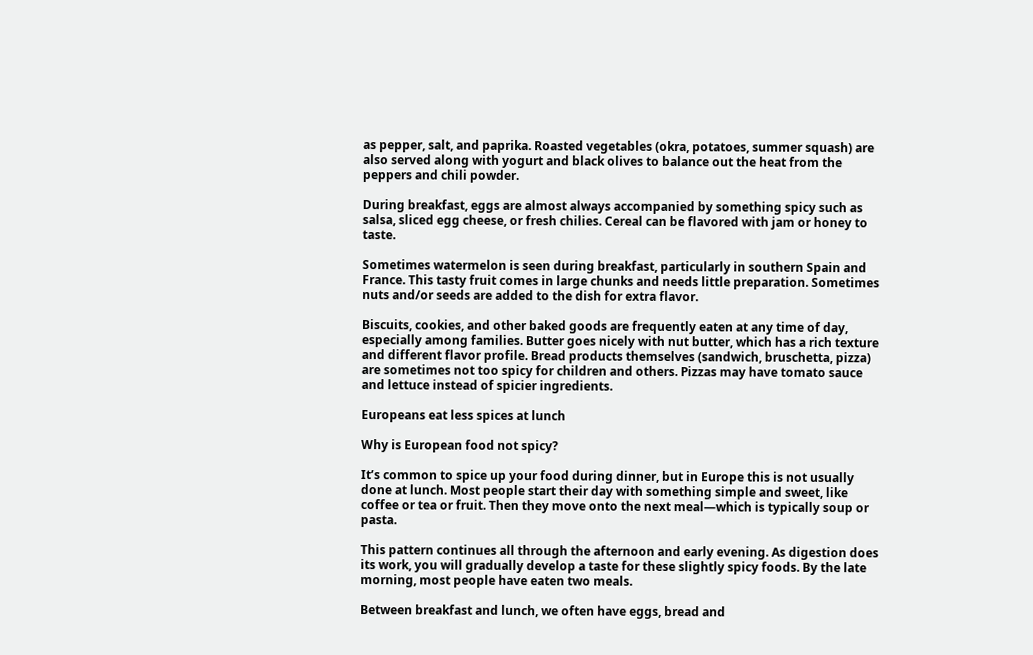as pepper, salt, and paprika. Roasted vegetables (okra, potatoes, summer squash) are also served along with yogurt and black olives to balance out the heat from the peppers and chili powder.

During breakfast, eggs are almost always accompanied by something spicy such as salsa, sliced egg cheese, or fresh chilies. Cereal can be flavored with jam or honey to taste.

Sometimes watermelon is seen during breakfast, particularly in southern Spain and France. This tasty fruit comes in large chunks and needs little preparation. Sometimes nuts and/or seeds are added to the dish for extra flavor.

Biscuits, cookies, and other baked goods are frequently eaten at any time of day, especially among families. Butter goes nicely with nut butter, which has a rich texture and different flavor profile. Bread products themselves (sandwich, bruschetta, pizza) are sometimes not too spicy for children and others. Pizzas may have tomato sauce and lettuce instead of spicier ingredients.

Europeans eat less spices at lunch

Why is European food not spicy?

It’s common to spice up your food during dinner, but in Europe this is not usually done at lunch. Most people start their day with something simple and sweet, like coffee or tea or fruit. Then they move onto the next meal—which is typically soup or pasta.

This pattern continues all through the afternoon and early evening. As digestion does its work, you will gradually develop a taste for these slightly spicy foods. By the late morning, most people have eaten two meals.

Between breakfast and lunch, we often have eggs, bread and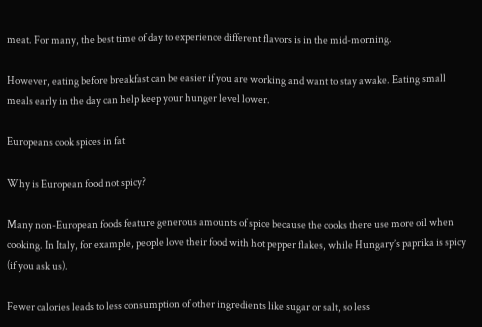meat. For many, the best time of day to experience different flavors is in the mid-morning.

However, eating before breakfast can be easier if you are working and want to stay awake. Eating small meals early in the day can help keep your hunger level lower.

Europeans cook spices in fat

Why is European food not spicy?

Many non-European foods feature generous amounts of spice because the cooks there use more oil when cooking. In Italy, for example, people love their food with hot pepper flakes, while Hungary’s paprika is spicy (if you ask us).

Fewer calories leads to less consumption of other ingredients like sugar or salt, so less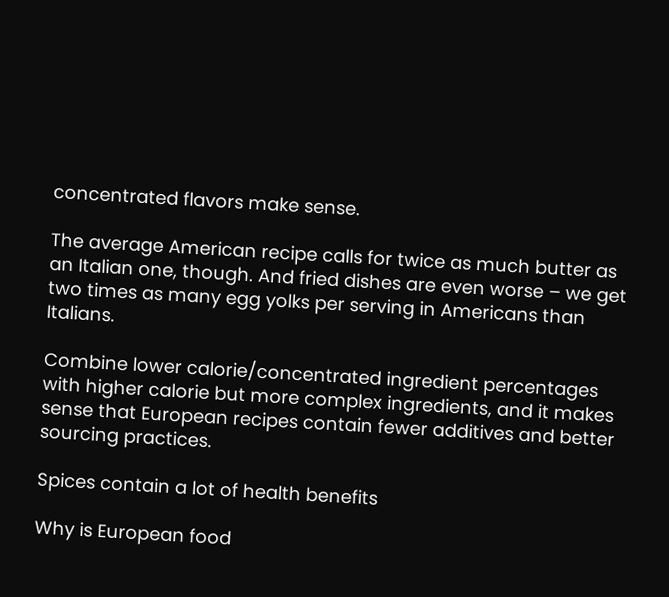concentrated flavors make sense.

The average American recipe calls for twice as much butter as an Italian one, though. And fried dishes are even worse – we get two times as many egg yolks per serving in Americans than Italians.

Combine lower calorie/concentrated ingredient percentages with higher calorie but more complex ingredients, and it makes sense that European recipes contain fewer additives and better sourcing practices.

Spices contain a lot of health benefits

Why is European food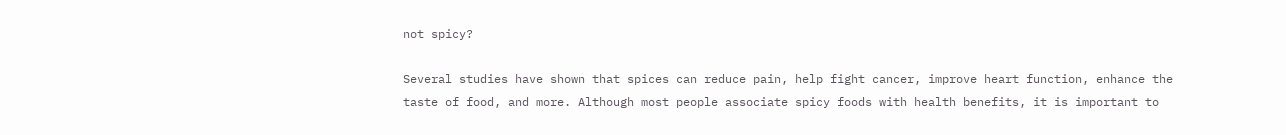not spicy?

Several studies have shown that spices can reduce pain, help fight cancer, improve heart function, enhance the taste of food, and more. Although most people associate spicy foods with health benefits, it is important to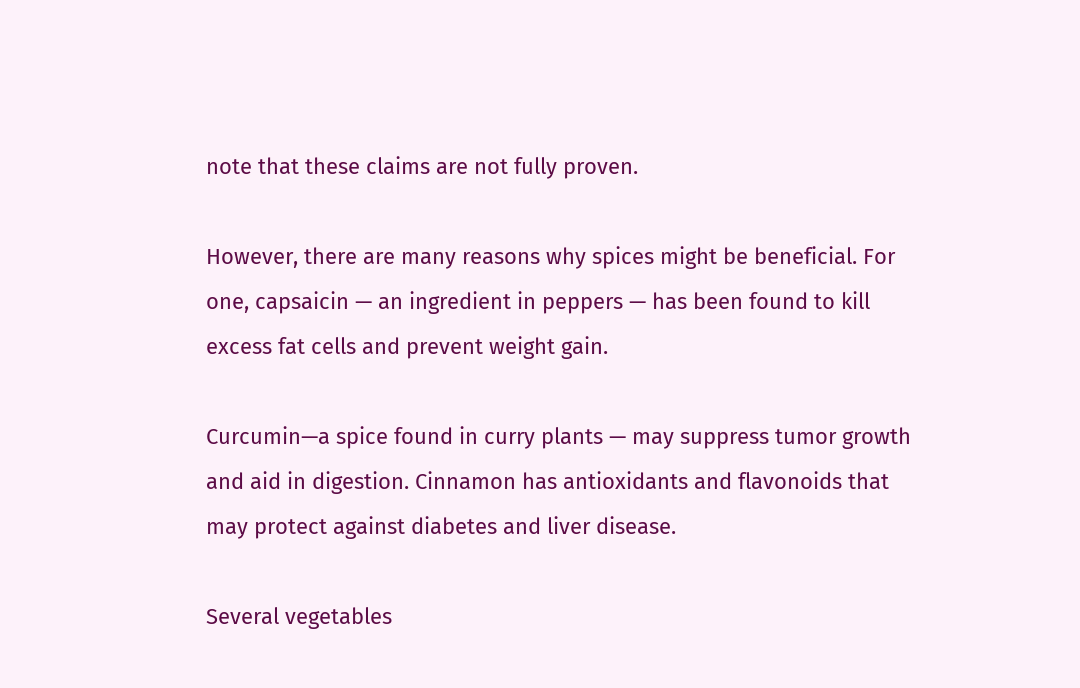note that these claims are not fully proven.

However, there are many reasons why spices might be beneficial. For one, capsaicin — an ingredient in peppers — has been found to kill excess fat cells and prevent weight gain.

Curcumin—a spice found in curry plants — may suppress tumor growth and aid in digestion. Cinnamon has antioxidants and flavonoids that may protect against diabetes and liver disease.

Several vegetables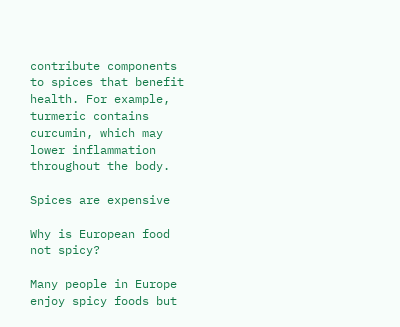contribute components to spices that benefit health. For example, turmeric contains curcumin, which may lower inflammation throughout the body.

Spices are expensive

Why is European food not spicy?

Many people in Europe enjoy spicy foods but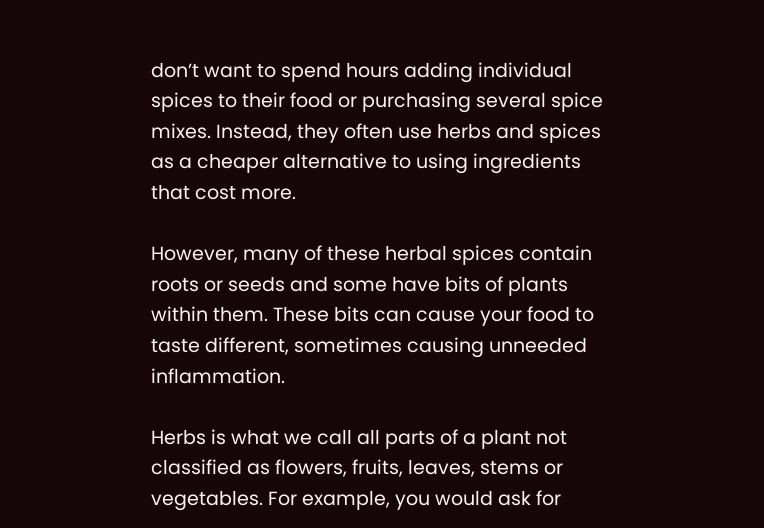don’t want to spend hours adding individual spices to their food or purchasing several spice mixes. Instead, they often use herbs and spices as a cheaper alternative to using ingredients that cost more.

However, many of these herbal spices contain roots or seeds and some have bits of plants within them. These bits can cause your food to taste different, sometimes causing unneeded inflammation.

Herbs is what we call all parts of a plant not classified as flowers, fruits, leaves, stems or vegetables. For example, you would ask for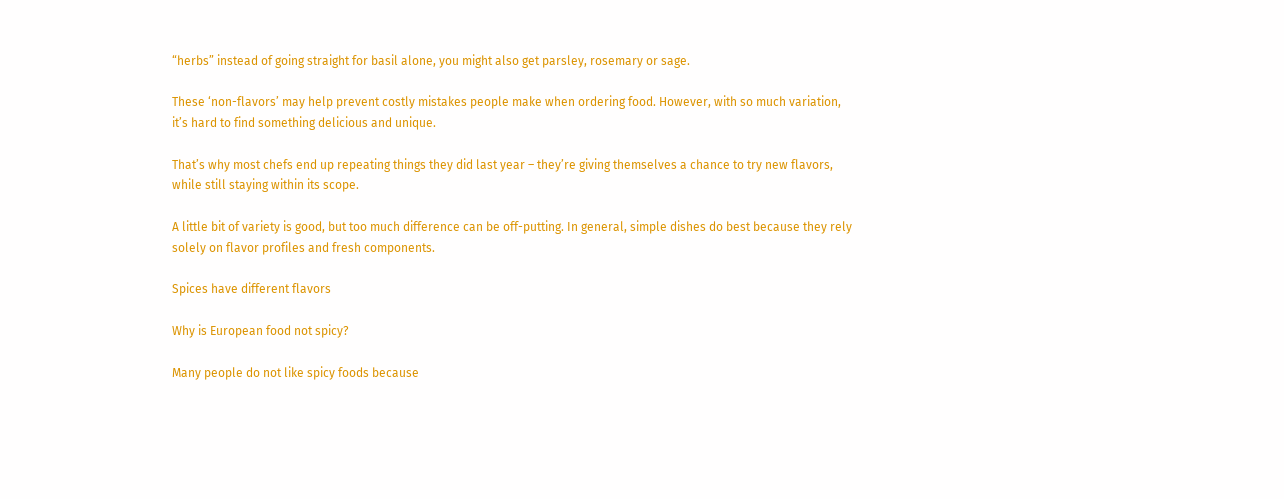“herbs” instead of going straight for basil alone, you might also get parsley, rosemary or sage.

These ‘non-flavors’ may help prevent costly mistakes people make when ordering food. However, with so much variation, it’s hard to find something delicious and unique.

That’s why most chefs end up repeating things they did last year – they’re giving themselves a chance to try new flavors, while still staying within its scope.

A little bit of variety is good, but too much difference can be off-putting. In general, simple dishes do best because they rely solely on flavor profiles and fresh components.

Spices have different flavors

Why is European food not spicy?

Many people do not like spicy foods because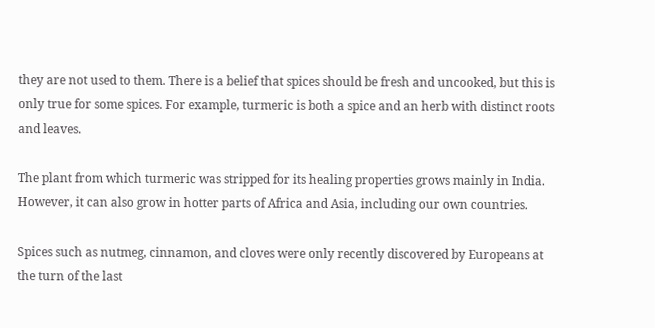they are not used to them. There is a belief that spices should be fresh and uncooked, but this is only true for some spices. For example, turmeric is both a spice and an herb with distinct roots and leaves.

The plant from which turmeric was stripped for its healing properties grows mainly in India. However, it can also grow in hotter parts of Africa and Asia, including our own countries.

Spices such as nutmeg, cinnamon, and cloves were only recently discovered by Europeans at the turn of the last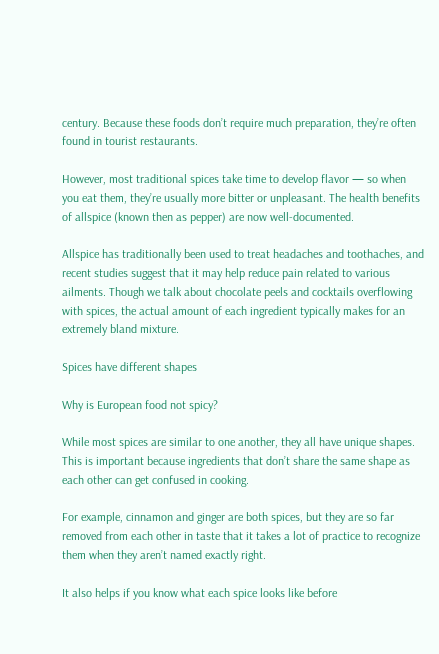century. Because these foods don’t require much preparation, they’re often found in tourist restaurants.

However, most traditional spices take time to develop flavor — so when you eat them, they’re usually more bitter or unpleasant. The health benefits of allspice (known then as pepper) are now well-documented.

Allspice has traditionally been used to treat headaches and toothaches, and recent studies suggest that it may help reduce pain related to various ailments. Though we talk about chocolate peels and cocktails overflowing with spices, the actual amount of each ingredient typically makes for an extremely bland mixture.

Spices have different shapes

Why is European food not spicy?

While most spices are similar to one another, they all have unique shapes. This is important because ingredients that don’t share the same shape as each other can get confused in cooking.

For example, cinnamon and ginger are both spices, but they are so far removed from each other in taste that it takes a lot of practice to recognize them when they aren’t named exactly right.

It also helps if you know what each spice looks like before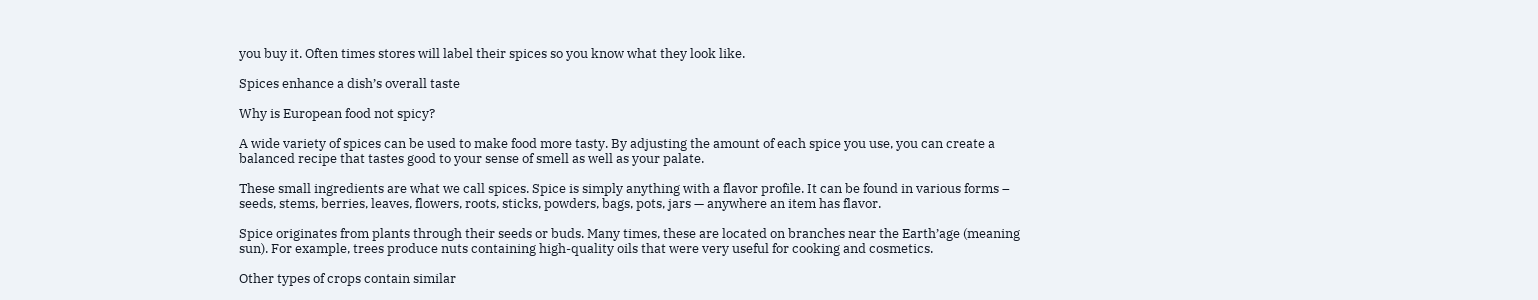you buy it. Often times stores will label their spices so you know what they look like.

Spices enhance a dish’s overall taste

Why is European food not spicy?

A wide variety of spices can be used to make food more tasty. By adjusting the amount of each spice you use, you can create a balanced recipe that tastes good to your sense of smell as well as your palate.

These small ingredients are what we call spices. Spice is simply anything with a flavor profile. It can be found in various forms – seeds, stems, berries, leaves, flowers, roots, sticks, powders, bags, pots, jars — anywhere an item has flavor.

Spice originates from plants through their seeds or buds. Many times, these are located on branches near the Earth’age (meaning sun). For example, trees produce nuts containing high-quality oils that were very useful for cooking and cosmetics.

Other types of crops contain similar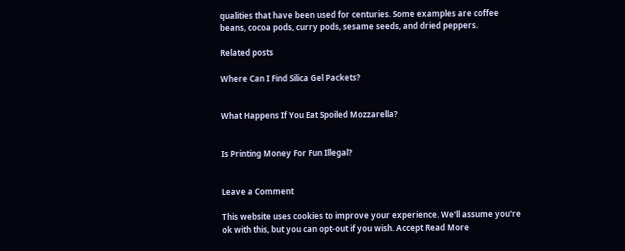qualities that have been used for centuries. Some examples are coffee beans, cocoa pods, curry pods, sesame seeds, and dried peppers.

Related posts

Where Can I Find Silica Gel Packets?


What Happens If You Eat Spoiled Mozzarella?


Is Printing Money For Fun Illegal?


Leave a Comment

This website uses cookies to improve your experience. We'll assume you're ok with this, but you can opt-out if you wish. Accept Read More